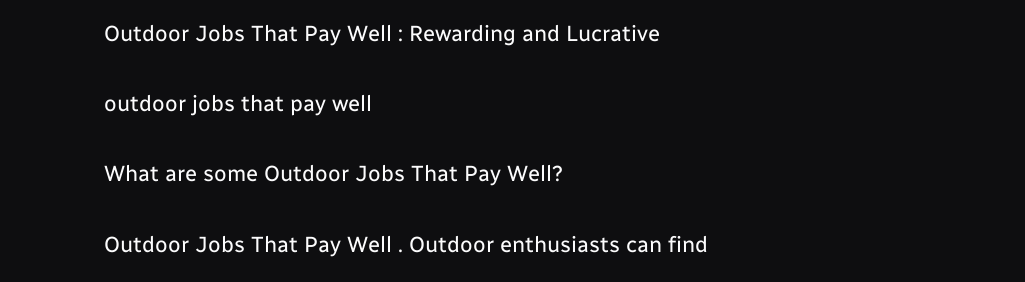Outdoor Jobs That Pay Well : Rewarding and Lucrative

outdoor jobs that pay well

What are some Outdoor Jobs That Pay Well?

Outdoor Jobs That Pay Well . Outdoor enthusiasts can find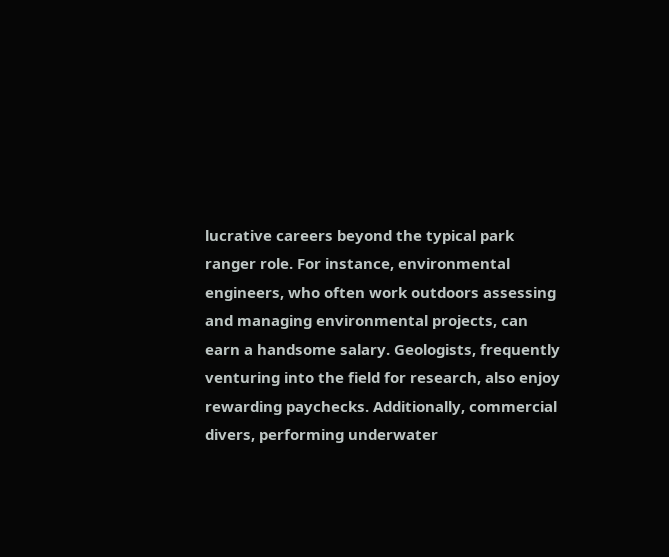lucrative careers beyond the typical park ranger role. For instance, environmental engineers, who often work outdoors assessing and managing environmental projects, can earn a handsome salary. Geologists, frequently venturing into the field for research, also enjoy rewarding paychecks. Additionally, commercial divers, performing underwater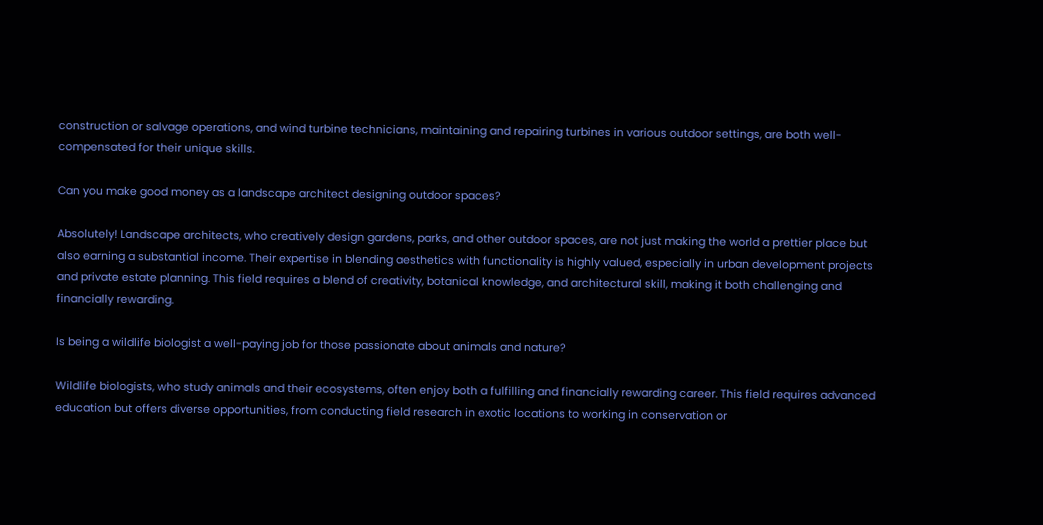construction or salvage operations, and wind turbine technicians, maintaining and repairing turbines in various outdoor settings, are both well-compensated for their unique skills.

Can you make good money as a landscape architect designing outdoor spaces?

Absolutely! Landscape architects, who creatively design gardens, parks, and other outdoor spaces, are not just making the world a prettier place but also earning a substantial income. Their expertise in blending aesthetics with functionality is highly valued, especially in urban development projects and private estate planning. This field requires a blend of creativity, botanical knowledge, and architectural skill, making it both challenging and financially rewarding.

Is being a wildlife biologist a well-paying job for those passionate about animals and nature?

Wildlife biologists, who study animals and their ecosystems, often enjoy both a fulfilling and financially rewarding career. This field requires advanced education but offers diverse opportunities, from conducting field research in exotic locations to working in conservation or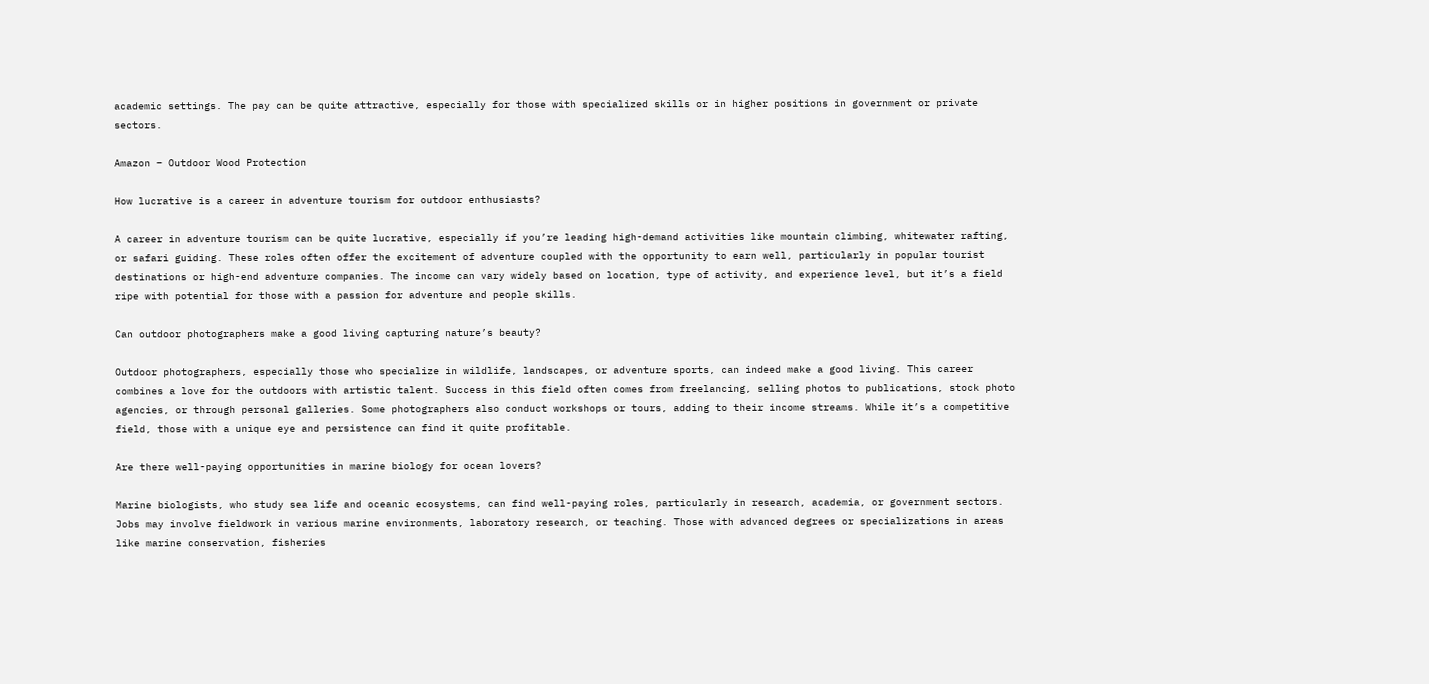academic settings. The pay can be quite attractive, especially for those with specialized skills or in higher positions in government or private sectors.

Amazon – Outdoor Wood Protection

How lucrative is a career in adventure tourism for outdoor enthusiasts?

A career in adventure tourism can be quite lucrative, especially if you’re leading high-demand activities like mountain climbing, whitewater rafting, or safari guiding. These roles often offer the excitement of adventure coupled with the opportunity to earn well, particularly in popular tourist destinations or high-end adventure companies. The income can vary widely based on location, type of activity, and experience level, but it’s a field ripe with potential for those with a passion for adventure and people skills.

Can outdoor photographers make a good living capturing nature’s beauty?

Outdoor photographers, especially those who specialize in wildlife, landscapes, or adventure sports, can indeed make a good living. This career combines a love for the outdoors with artistic talent. Success in this field often comes from freelancing, selling photos to publications, stock photo agencies, or through personal galleries. Some photographers also conduct workshops or tours, adding to their income streams. While it’s a competitive field, those with a unique eye and persistence can find it quite profitable.

Are there well-paying opportunities in marine biology for ocean lovers?

Marine biologists, who study sea life and oceanic ecosystems, can find well-paying roles, particularly in research, academia, or government sectors. Jobs may involve fieldwork in various marine environments, laboratory research, or teaching. Those with advanced degrees or specializations in areas like marine conservation, fisheries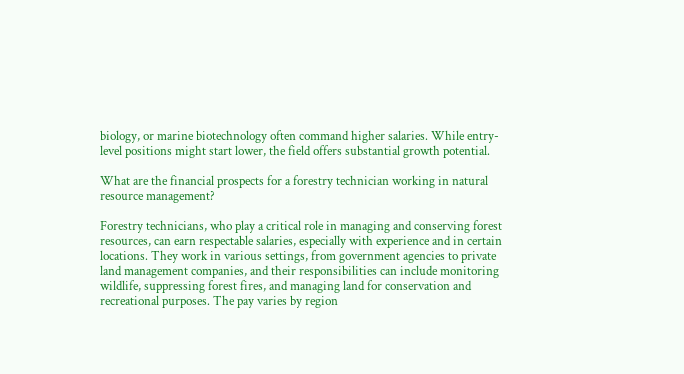biology, or marine biotechnology often command higher salaries. While entry-level positions might start lower, the field offers substantial growth potential.

What are the financial prospects for a forestry technician working in natural resource management?

Forestry technicians, who play a critical role in managing and conserving forest resources, can earn respectable salaries, especially with experience and in certain locations. They work in various settings, from government agencies to private land management companies, and their responsibilities can include monitoring wildlife, suppressing forest fires, and managing land for conservation and recreational purposes. The pay varies by region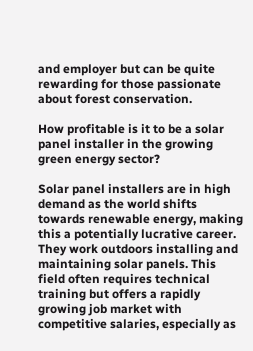and employer but can be quite rewarding for those passionate about forest conservation.

How profitable is it to be a solar panel installer in the growing green energy sector?

Solar panel installers are in high demand as the world shifts towards renewable energy, making this a potentially lucrative career. They work outdoors installing and maintaining solar panels. This field often requires technical training but offers a rapidly growing job market with competitive salaries, especially as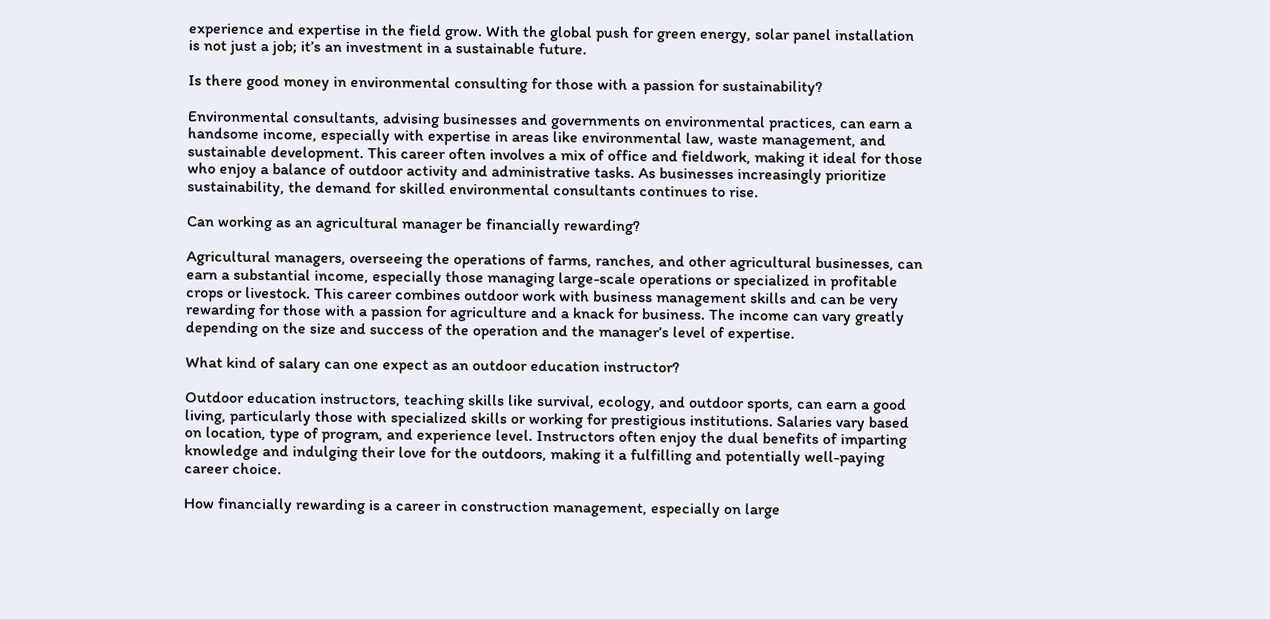experience and expertise in the field grow. With the global push for green energy, solar panel installation is not just a job; it’s an investment in a sustainable future.

Is there good money in environmental consulting for those with a passion for sustainability?

Environmental consultants, advising businesses and governments on environmental practices, can earn a handsome income, especially with expertise in areas like environmental law, waste management, and sustainable development. This career often involves a mix of office and fieldwork, making it ideal for those who enjoy a balance of outdoor activity and administrative tasks. As businesses increasingly prioritize sustainability, the demand for skilled environmental consultants continues to rise.

Can working as an agricultural manager be financially rewarding?

Agricultural managers, overseeing the operations of farms, ranches, and other agricultural businesses, can earn a substantial income, especially those managing large-scale operations or specialized in profitable crops or livestock. This career combines outdoor work with business management skills and can be very rewarding for those with a passion for agriculture and a knack for business. The income can vary greatly depending on the size and success of the operation and the manager’s level of expertise.

What kind of salary can one expect as an outdoor education instructor?

Outdoor education instructors, teaching skills like survival, ecology, and outdoor sports, can earn a good living, particularly those with specialized skills or working for prestigious institutions. Salaries vary based on location, type of program, and experience level. Instructors often enjoy the dual benefits of imparting knowledge and indulging their love for the outdoors, making it a fulfilling and potentially well-paying career choice.

How financially rewarding is a career in construction management, especially on large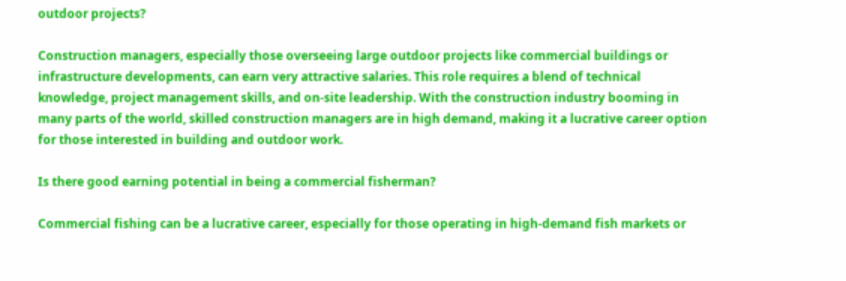outdoor projects?

Construction managers, especially those overseeing large outdoor projects like commercial buildings or infrastructure developments, can earn very attractive salaries. This role requires a blend of technical knowledge, project management skills, and on-site leadership. With the construction industry booming in many parts of the world, skilled construction managers are in high demand, making it a lucrative career option for those interested in building and outdoor work.

Is there good earning potential in being a commercial fisherman?

Commercial fishing can be a lucrative career, especially for those operating in high-demand fish markets or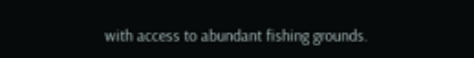with access to abundant fishing grounds.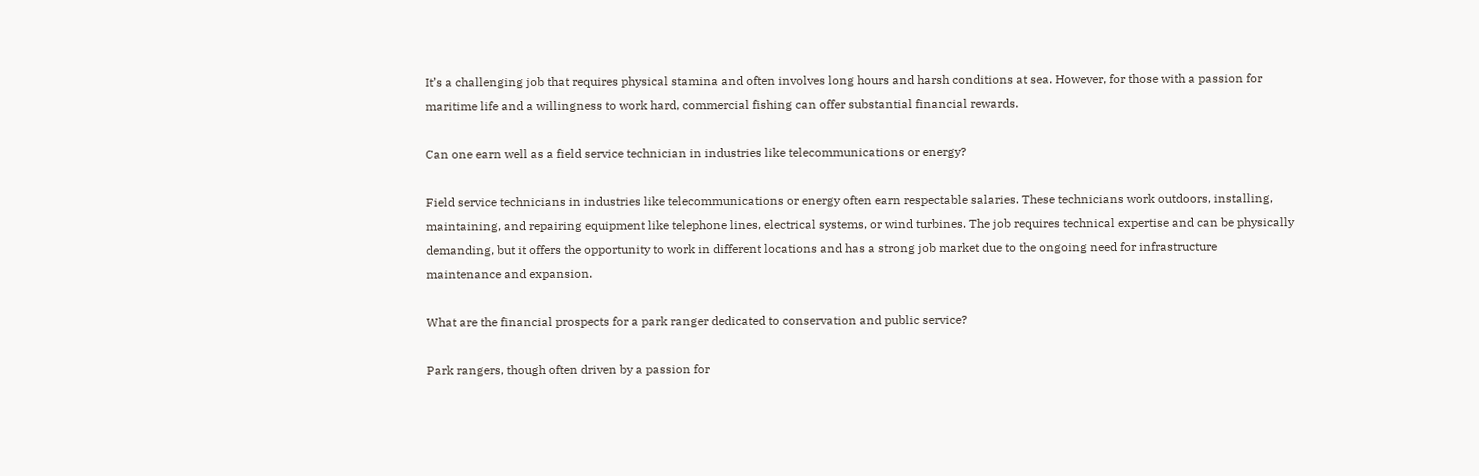It’s a challenging job that requires physical stamina and often involves long hours and harsh conditions at sea. However, for those with a passion for maritime life and a willingness to work hard, commercial fishing can offer substantial financial rewards.

Can one earn well as a field service technician in industries like telecommunications or energy?

Field service technicians in industries like telecommunications or energy often earn respectable salaries. These technicians work outdoors, installing, maintaining, and repairing equipment like telephone lines, electrical systems, or wind turbines. The job requires technical expertise and can be physically demanding, but it offers the opportunity to work in different locations and has a strong job market due to the ongoing need for infrastructure maintenance and expansion.

What are the financial prospects for a park ranger dedicated to conservation and public service?

Park rangers, though often driven by a passion for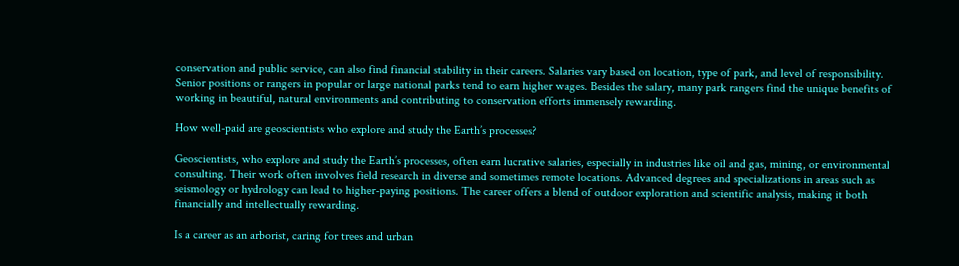conservation and public service, can also find financial stability in their careers. Salaries vary based on location, type of park, and level of responsibility. Senior positions or rangers in popular or large national parks tend to earn higher wages. Besides the salary, many park rangers find the unique benefits of working in beautiful, natural environments and contributing to conservation efforts immensely rewarding.

How well-paid are geoscientists who explore and study the Earth’s processes?

Geoscientists, who explore and study the Earth’s processes, often earn lucrative salaries, especially in industries like oil and gas, mining, or environmental consulting. Their work often involves field research in diverse and sometimes remote locations. Advanced degrees and specializations in areas such as seismology or hydrology can lead to higher-paying positions. The career offers a blend of outdoor exploration and scientific analysis, making it both financially and intellectually rewarding.

Is a career as an arborist, caring for trees and urban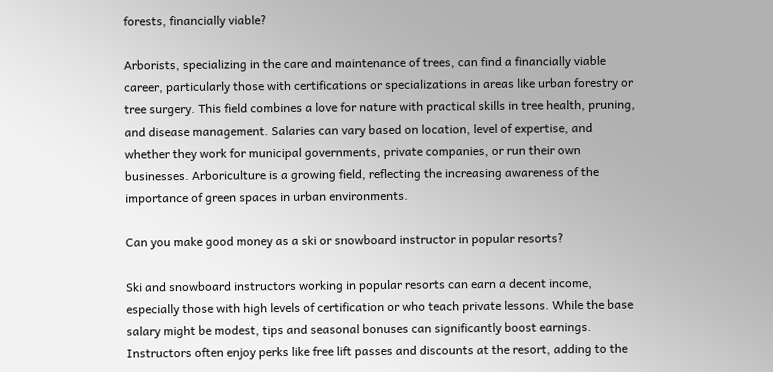forests, financially viable?

Arborists, specializing in the care and maintenance of trees, can find a financially viable career, particularly those with certifications or specializations in areas like urban forestry or tree surgery. This field combines a love for nature with practical skills in tree health, pruning, and disease management. Salaries can vary based on location, level of expertise, and whether they work for municipal governments, private companies, or run their own businesses. Arboriculture is a growing field, reflecting the increasing awareness of the importance of green spaces in urban environments.

Can you make good money as a ski or snowboard instructor in popular resorts?

Ski and snowboard instructors working in popular resorts can earn a decent income, especially those with high levels of certification or who teach private lessons. While the base salary might be modest, tips and seasonal bonuses can significantly boost earnings. Instructors often enjoy perks like free lift passes and discounts at the resort, adding to the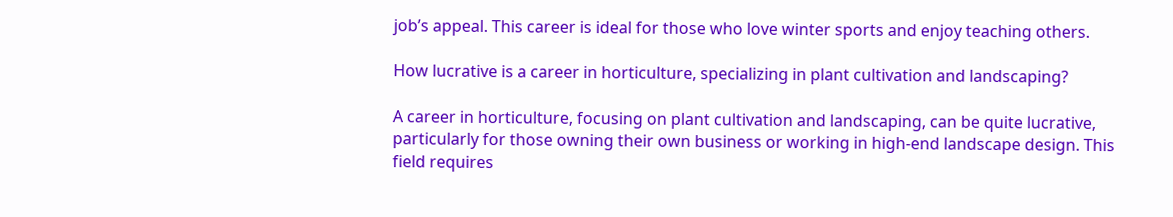job’s appeal. This career is ideal for those who love winter sports and enjoy teaching others.

How lucrative is a career in horticulture, specializing in plant cultivation and landscaping?

A career in horticulture, focusing on plant cultivation and landscaping, can be quite lucrative, particularly for those owning their own business or working in high-end landscape design. This field requires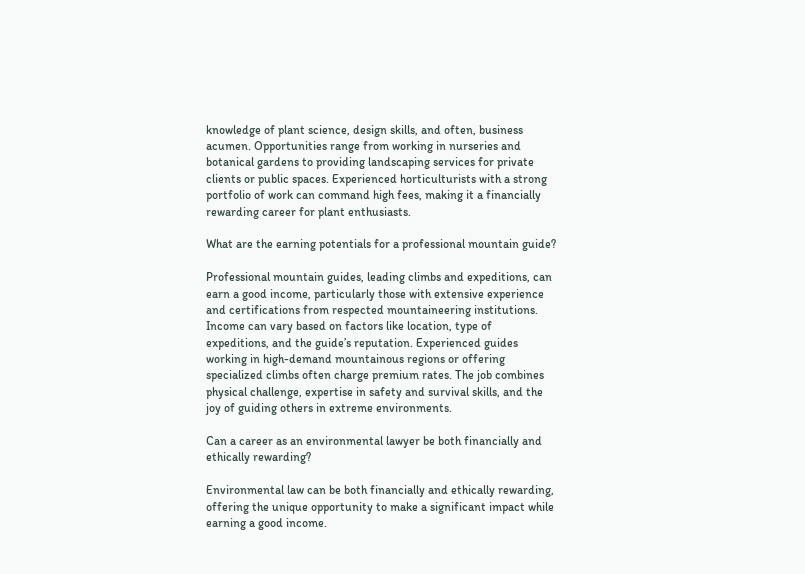knowledge of plant science, design skills, and often, business acumen. Opportunities range from working in nurseries and botanical gardens to providing landscaping services for private clients or public spaces. Experienced horticulturists with a strong portfolio of work can command high fees, making it a financially rewarding career for plant enthusiasts.

What are the earning potentials for a professional mountain guide?

Professional mountain guides, leading climbs and expeditions, can earn a good income, particularly those with extensive experience and certifications from respected mountaineering institutions. Income can vary based on factors like location, type of expeditions, and the guide’s reputation. Experienced guides working in high-demand mountainous regions or offering specialized climbs often charge premium rates. The job combines physical challenge, expertise in safety and survival skills, and the joy of guiding others in extreme environments.

Can a career as an environmental lawyer be both financially and ethically rewarding?

Environmental law can be both financially and ethically rewarding, offering the unique opportunity to make a significant impact while earning a good income.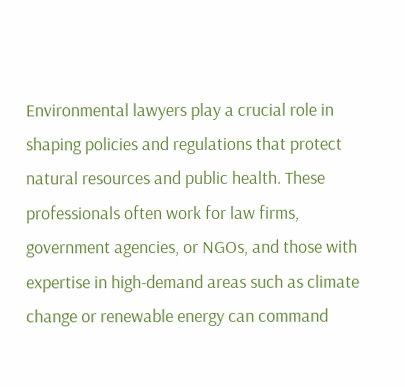Environmental lawyers play a crucial role in shaping policies and regulations that protect natural resources and public health. These professionals often work for law firms, government agencies, or NGOs, and those with expertise in high-demand areas such as climate change or renewable energy can command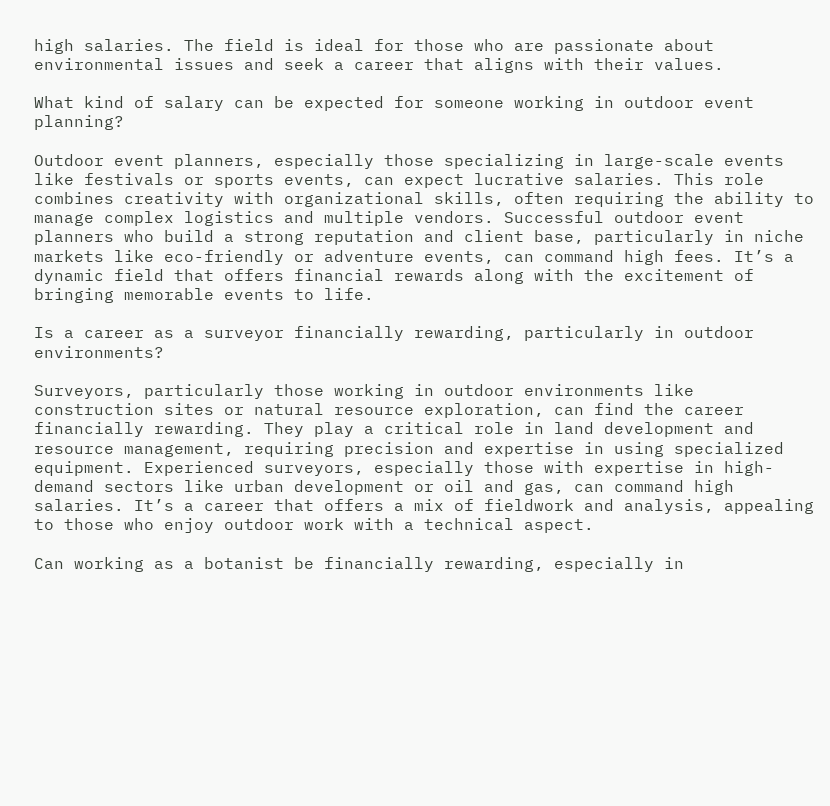high salaries. The field is ideal for those who are passionate about environmental issues and seek a career that aligns with their values.

What kind of salary can be expected for someone working in outdoor event planning?

Outdoor event planners, especially those specializing in large-scale events like festivals or sports events, can expect lucrative salaries. This role combines creativity with organizational skills, often requiring the ability to manage complex logistics and multiple vendors. Successful outdoor event planners who build a strong reputation and client base, particularly in niche markets like eco-friendly or adventure events, can command high fees. It’s a dynamic field that offers financial rewards along with the excitement of bringing memorable events to life.

Is a career as a surveyor financially rewarding, particularly in outdoor environments?

Surveyors, particularly those working in outdoor environments like construction sites or natural resource exploration, can find the career financially rewarding. They play a critical role in land development and resource management, requiring precision and expertise in using specialized equipment. Experienced surveyors, especially those with expertise in high-demand sectors like urban development or oil and gas, can command high salaries. It’s a career that offers a mix of fieldwork and analysis, appealing to those who enjoy outdoor work with a technical aspect.

Can working as a botanist be financially rewarding, especially in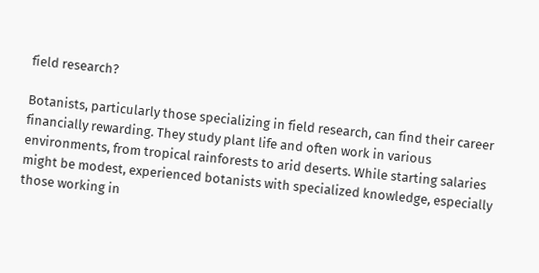field research?

Botanists, particularly those specializing in field research, can find their career financially rewarding. They study plant life and often work in various environments, from tropical rainforests to arid deserts. While starting salaries might be modest, experienced botanists with specialized knowledge, especially those working in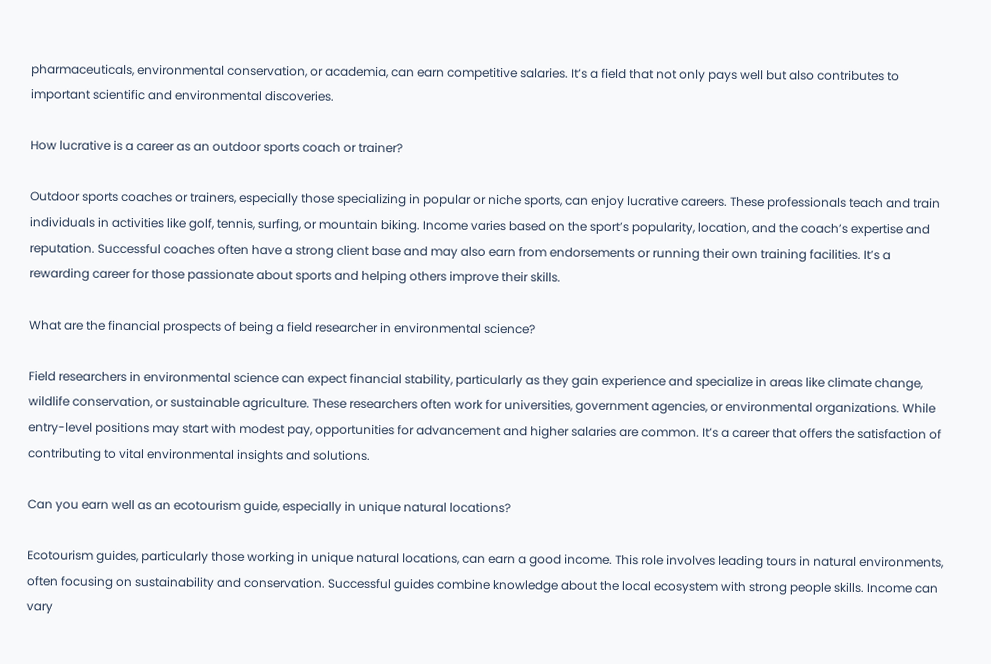pharmaceuticals, environmental conservation, or academia, can earn competitive salaries. It’s a field that not only pays well but also contributes to important scientific and environmental discoveries.

How lucrative is a career as an outdoor sports coach or trainer?

Outdoor sports coaches or trainers, especially those specializing in popular or niche sports, can enjoy lucrative careers. These professionals teach and train individuals in activities like golf, tennis, surfing, or mountain biking. Income varies based on the sport’s popularity, location, and the coach’s expertise and reputation. Successful coaches often have a strong client base and may also earn from endorsements or running their own training facilities. It’s a rewarding career for those passionate about sports and helping others improve their skills.

What are the financial prospects of being a field researcher in environmental science?

Field researchers in environmental science can expect financial stability, particularly as they gain experience and specialize in areas like climate change, wildlife conservation, or sustainable agriculture. These researchers often work for universities, government agencies, or environmental organizations. While entry-level positions may start with modest pay, opportunities for advancement and higher salaries are common. It’s a career that offers the satisfaction of contributing to vital environmental insights and solutions.

Can you earn well as an ecotourism guide, especially in unique natural locations?

Ecotourism guides, particularly those working in unique natural locations, can earn a good income. This role involves leading tours in natural environments, often focusing on sustainability and conservation. Successful guides combine knowledge about the local ecosystem with strong people skills. Income can vary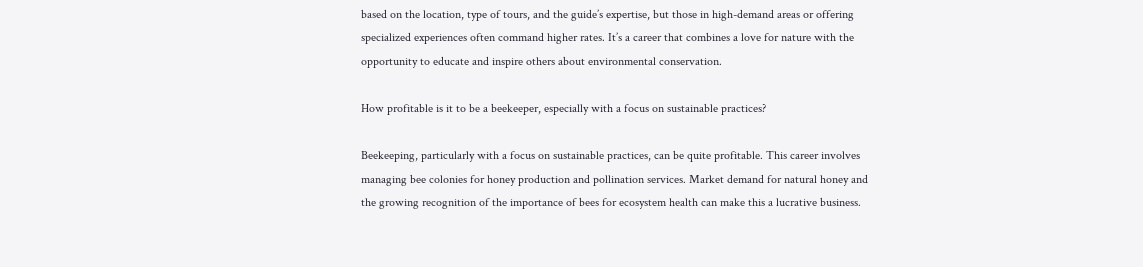based on the location, type of tours, and the guide’s expertise, but those in high-demand areas or offering specialized experiences often command higher rates. It’s a career that combines a love for nature with the opportunity to educate and inspire others about environmental conservation.

How profitable is it to be a beekeeper, especially with a focus on sustainable practices?

Beekeeping, particularly with a focus on sustainable practices, can be quite profitable. This career involves managing bee colonies for honey production and pollination services. Market demand for natural honey and the growing recognition of the importance of bees for ecosystem health can make this a lucrative business.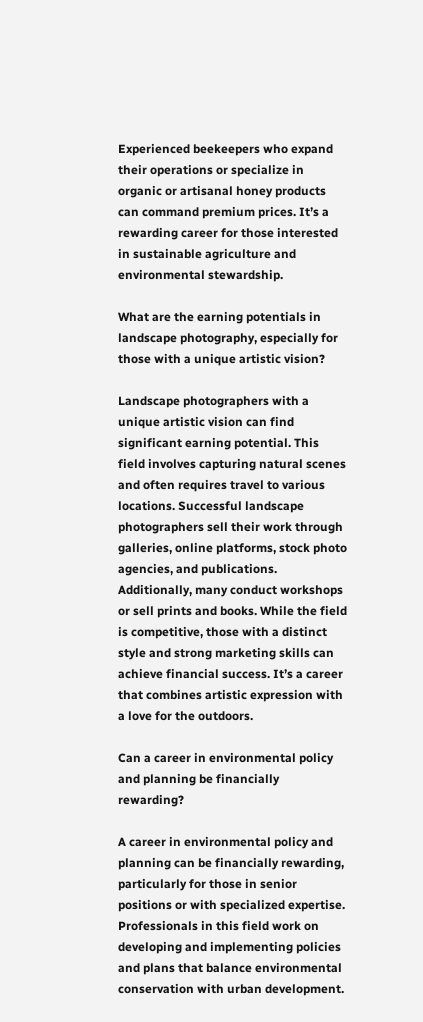Experienced beekeepers who expand their operations or specialize in organic or artisanal honey products can command premium prices. It’s a rewarding career for those interested in sustainable agriculture and environmental stewardship.

What are the earning potentials in landscape photography, especially for those with a unique artistic vision?

Landscape photographers with a unique artistic vision can find significant earning potential. This field involves capturing natural scenes and often requires travel to various locations. Successful landscape photographers sell their work through galleries, online platforms, stock photo agencies, and publications. Additionally, many conduct workshops or sell prints and books. While the field is competitive, those with a distinct style and strong marketing skills can achieve financial success. It’s a career that combines artistic expression with a love for the outdoors.

Can a career in environmental policy and planning be financially rewarding?

A career in environmental policy and planning can be financially rewarding, particularly for those in senior positions or with specialized expertise. Professionals in this field work on developing and implementing policies and plans that balance environmental conservation with urban development.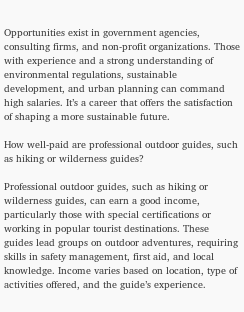Opportunities exist in government agencies, consulting firms, and non-profit organizations. Those with experience and a strong understanding of environmental regulations, sustainable development, and urban planning can command high salaries. It’s a career that offers the satisfaction of shaping a more sustainable future.

How well-paid are professional outdoor guides, such as hiking or wilderness guides?

Professional outdoor guides, such as hiking or wilderness guides, can earn a good income, particularly those with special certifications or working in popular tourist destinations. These guides lead groups on outdoor adventures, requiring skills in safety management, first aid, and local knowledge. Income varies based on location, type of activities offered, and the guide’s experience.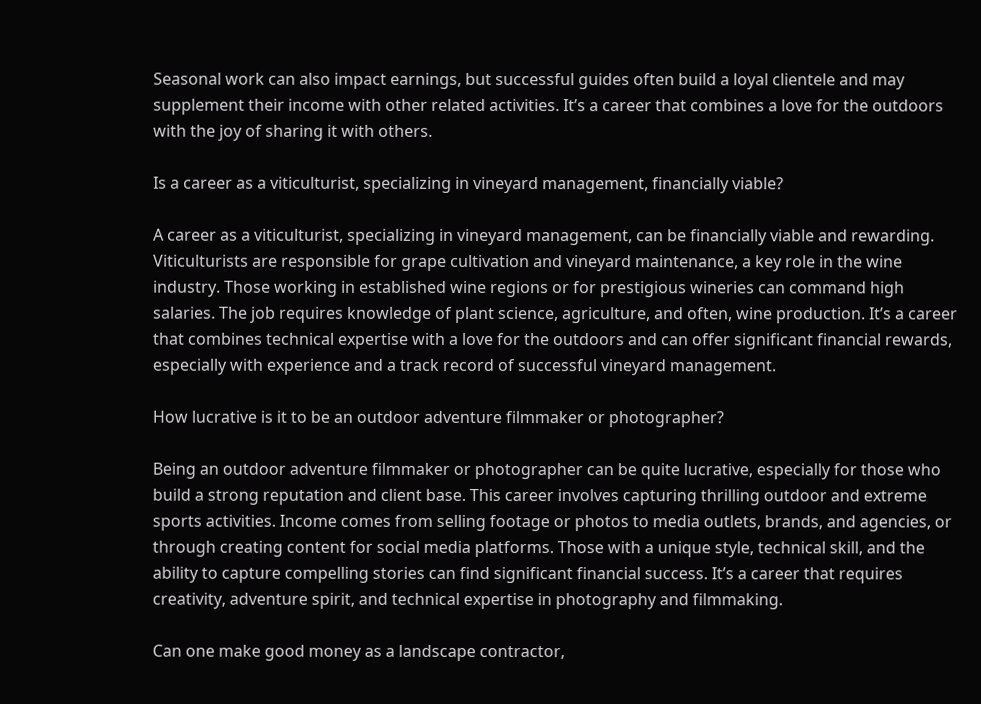Seasonal work can also impact earnings, but successful guides often build a loyal clientele and may supplement their income with other related activities. It’s a career that combines a love for the outdoors with the joy of sharing it with others.

Is a career as a viticulturist, specializing in vineyard management, financially viable?

A career as a viticulturist, specializing in vineyard management, can be financially viable and rewarding. Viticulturists are responsible for grape cultivation and vineyard maintenance, a key role in the wine industry. Those working in established wine regions or for prestigious wineries can command high salaries. The job requires knowledge of plant science, agriculture, and often, wine production. It’s a career that combines technical expertise with a love for the outdoors and can offer significant financial rewards, especially with experience and a track record of successful vineyard management.

How lucrative is it to be an outdoor adventure filmmaker or photographer?

Being an outdoor adventure filmmaker or photographer can be quite lucrative, especially for those who build a strong reputation and client base. This career involves capturing thrilling outdoor and extreme sports activities. Income comes from selling footage or photos to media outlets, brands, and agencies, or through creating content for social media platforms. Those with a unique style, technical skill, and the ability to capture compelling stories can find significant financial success. It’s a career that requires creativity, adventure spirit, and technical expertise in photography and filmmaking.

Can one make good money as a landscape contractor,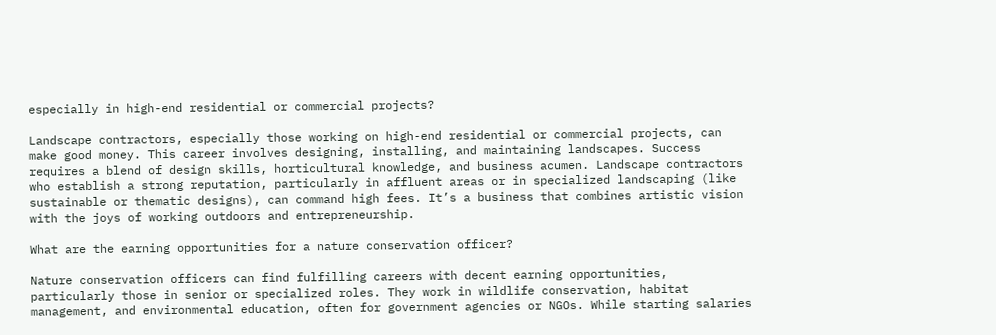especially in high-end residential or commercial projects?

Landscape contractors, especially those working on high-end residential or commercial projects, can make good money. This career involves designing, installing, and maintaining landscapes. Success requires a blend of design skills, horticultural knowledge, and business acumen. Landscape contractors who establish a strong reputation, particularly in affluent areas or in specialized landscaping (like sustainable or thematic designs), can command high fees. It’s a business that combines artistic vision with the joys of working outdoors and entrepreneurship.

What are the earning opportunities for a nature conservation officer?

Nature conservation officers can find fulfilling careers with decent earning opportunities, particularly those in senior or specialized roles. They work in wildlife conservation, habitat management, and environmental education, often for government agencies or NGOs. While starting salaries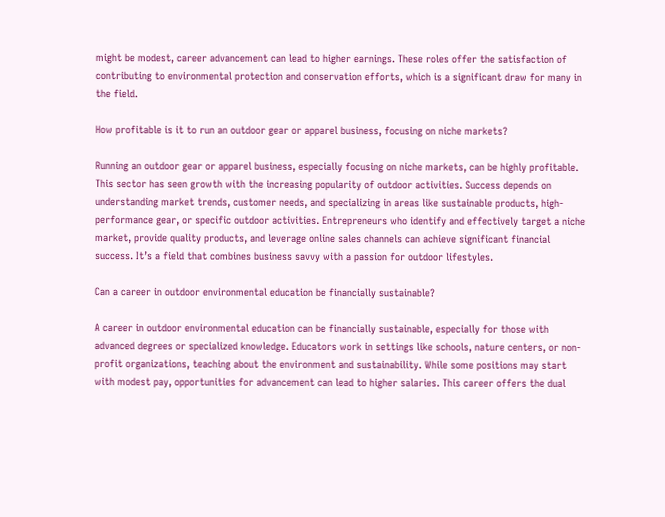might be modest, career advancement can lead to higher earnings. These roles offer the satisfaction of contributing to environmental protection and conservation efforts, which is a significant draw for many in the field.

How profitable is it to run an outdoor gear or apparel business, focusing on niche markets?

Running an outdoor gear or apparel business, especially focusing on niche markets, can be highly profitable. This sector has seen growth with the increasing popularity of outdoor activities. Success depends on understanding market trends, customer needs, and specializing in areas like sustainable products, high-performance gear, or specific outdoor activities. Entrepreneurs who identify and effectively target a niche market, provide quality products, and leverage online sales channels can achieve significant financial success. It’s a field that combines business savvy with a passion for outdoor lifestyles.

Can a career in outdoor environmental education be financially sustainable?

A career in outdoor environmental education can be financially sustainable, especially for those with advanced degrees or specialized knowledge. Educators work in settings like schools, nature centers, or non-profit organizations, teaching about the environment and sustainability. While some positions may start with modest pay, opportunities for advancement can lead to higher salaries. This career offers the dual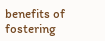benefits of fostering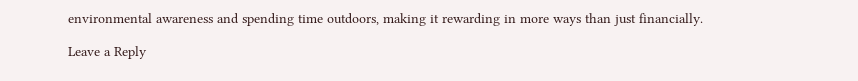environmental awareness and spending time outdoors, making it rewarding in more ways than just financially.

Leave a Reply